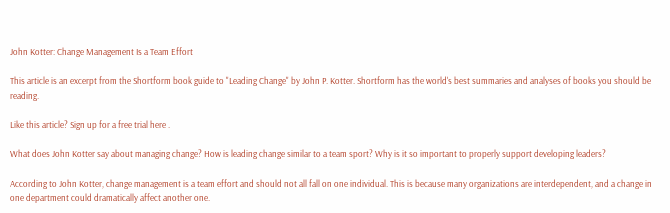John Kotter: Change Management Is a Team Effort

This article is an excerpt from the Shortform book guide to "Leading Change" by John P. Kotter. Shortform has the world's best summaries and analyses of books you should be reading.

Like this article? Sign up for a free trial here .

What does John Kotter say about managing change? How is leading change similar to a team sport? Why is it so important to properly support developing leaders?

According to John Kotter, change management is a team effort and should not all fall on one individual. This is because many organizations are interdependent, and a change in one department could dramatically affect another one.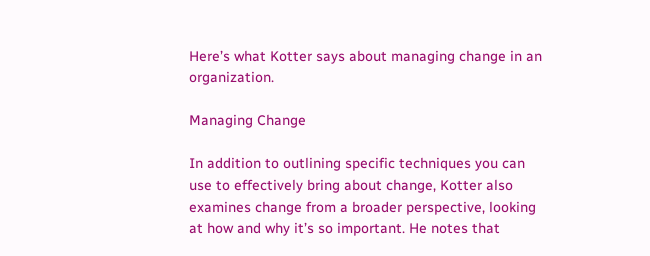Here’s what Kotter says about managing change in an organization.

Managing Change

In addition to outlining specific techniques you can use to effectively bring about change, Kotter also examines change from a broader perspective, looking at how and why it’s so important. He notes that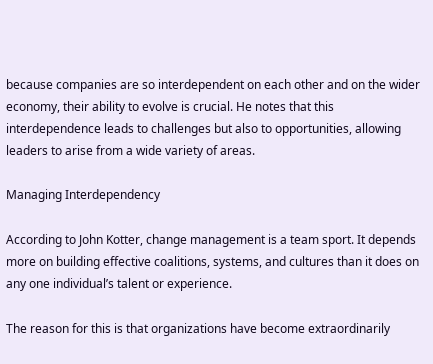because companies are so interdependent on each other and on the wider economy, their ability to evolve is crucial. He notes that this interdependence leads to challenges but also to opportunities, allowing leaders to arise from a wide variety of areas.

Managing Interdependency

According to John Kotter, change management is a team sport. It depends more on building effective coalitions, systems, and cultures than it does on any one individual’s talent or experience.

The reason for this is that organizations have become extraordinarily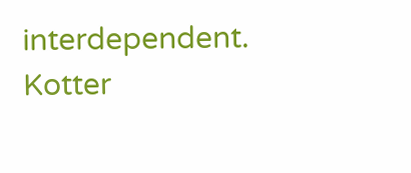interdependent. Kotter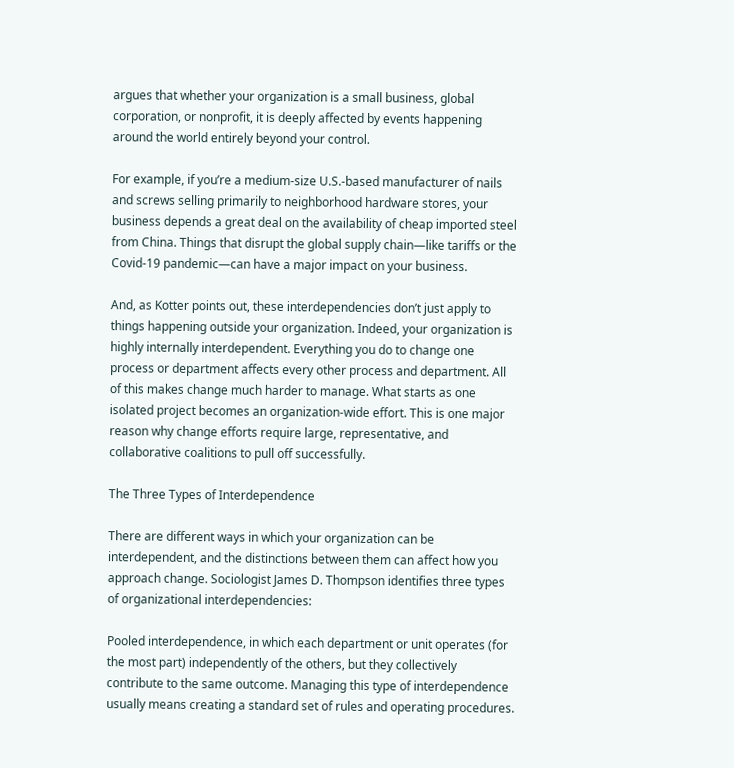argues that whether your organization is a small business, global corporation, or nonprofit, it is deeply affected by events happening around the world entirely beyond your control.

For example, if you’re a medium-size U.S.-based manufacturer of nails and screws selling primarily to neighborhood hardware stores, your business depends a great deal on the availability of cheap imported steel from China. Things that disrupt the global supply chain—like tariffs or the Covid-19 pandemic—can have a major impact on your business.

And, as Kotter points out, these interdependencies don’t just apply to things happening outside your organization. Indeed, your organization is highly internally interdependent. Everything you do to change one process or department affects every other process and department. All of this makes change much harder to manage. What starts as one isolated project becomes an organization-wide effort. This is one major reason why change efforts require large, representative, and collaborative coalitions to pull off successfully.

The Three Types of Interdependence

There are different ways in which your organization can be interdependent, and the distinctions between them can affect how you approach change. Sociologist James D. Thompson identifies three types of organizational interdependencies:

Pooled interdependence, in which each department or unit operates (for the most part) independently of the others, but they collectively contribute to the same outcome. Managing this type of interdependence usually means creating a standard set of rules and operating procedures.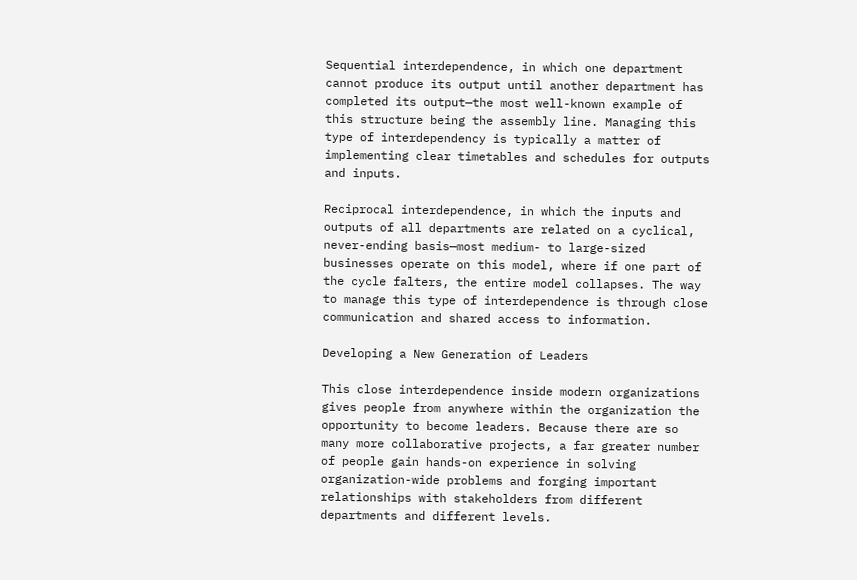Sequential interdependence, in which one department cannot produce its output until another department has completed its output—the most well-known example of this structure being the assembly line. Managing this type of interdependency is typically a matter of implementing clear timetables and schedules for outputs and inputs.

Reciprocal interdependence, in which the inputs and outputs of all departments are related on a cyclical, never-ending basis—most medium- to large-sized businesses operate on this model, where if one part of the cycle falters, the entire model collapses. The way to manage this type of interdependence is through close communication and shared access to information.

Developing a New Generation of Leaders

This close interdependence inside modern organizations gives people from anywhere within the organization the opportunity to become leaders. Because there are so many more collaborative projects, a far greater number of people gain hands-on experience in solving organization-wide problems and forging important relationships with stakeholders from different departments and different levels.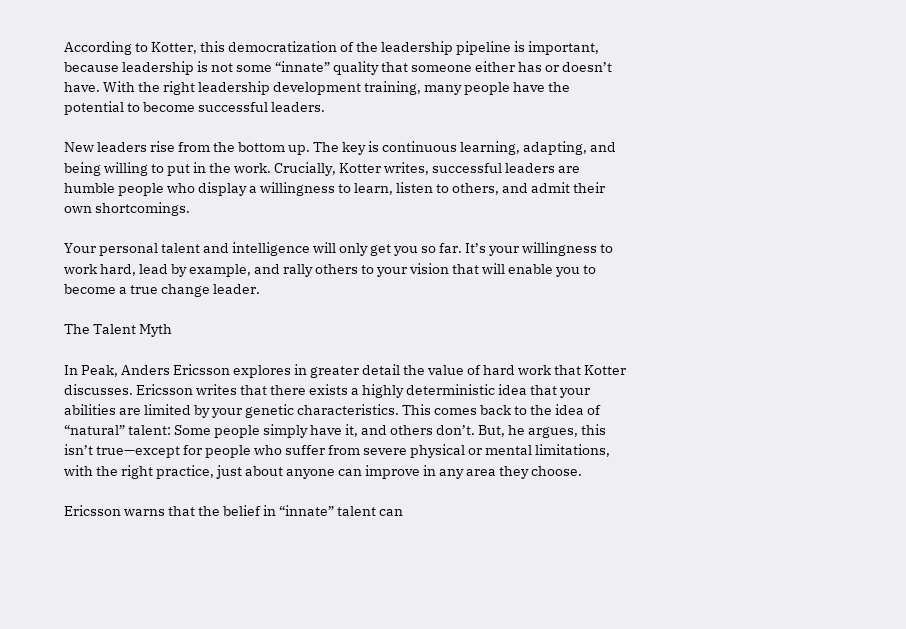According to Kotter, this democratization of the leadership pipeline is important, because leadership is not some “innate” quality that someone either has or doesn’t have. With the right leadership development training, many people have the potential to become successful leaders.

New leaders rise from the bottom up. The key is continuous learning, adapting, and being willing to put in the work. Crucially, Kotter writes, successful leaders are humble people who display a willingness to learn, listen to others, and admit their own shortcomings.

Your personal talent and intelligence will only get you so far. It’s your willingness to work hard, lead by example, and rally others to your vision that will enable you to become a true change leader.

The Talent Myth

In Peak, Anders Ericsson explores in greater detail the value of hard work that Kotter discusses. Ericsson writes that there exists a highly deterministic idea that your abilities are limited by your genetic characteristics. This comes back to the idea of “natural” talent: Some people simply have it, and others don’t. But, he argues, this isn’t true—except for people who suffer from severe physical or mental limitations, with the right practice, just about anyone can improve in any area they choose.

Ericsson warns that the belief in “innate” talent can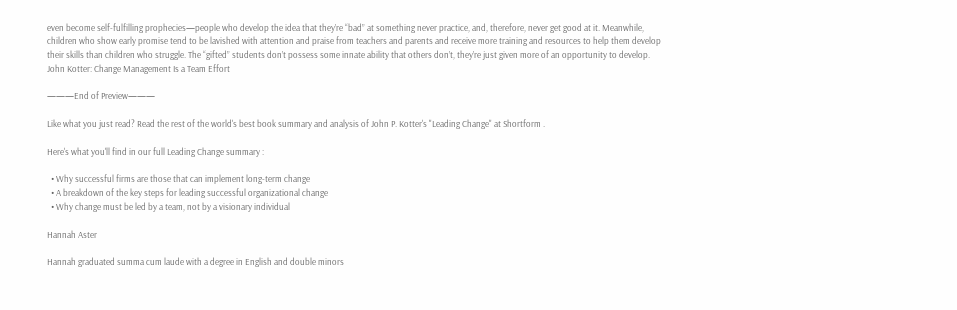even become self-fulfilling prophecies—people who develop the idea that they’re “bad” at something never practice, and, therefore, never get good at it. Meanwhile, children who show early promise tend to be lavished with attention and praise from teachers and parents and receive more training and resources to help them develop their skills than children who struggle. The “gifted” students don’t possess some innate ability that others don’t, they’re just given more of an opportunity to develop.
John Kotter: Change Management Is a Team Effort

———End of Preview———

Like what you just read? Read the rest of the world's best book summary and analysis of John P. Kotter's "Leading Change" at Shortform .

Here's what you'll find in our full Leading Change summary :

  • Why successful firms are those that can implement long-term change
  • A breakdown of the key steps for leading successful organizational change
  • Why change must be led by a team, not by a visionary individual

Hannah Aster

Hannah graduated summa cum laude with a degree in English and double minors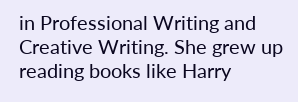in Professional Writing and Creative Writing. She grew up reading books like Harry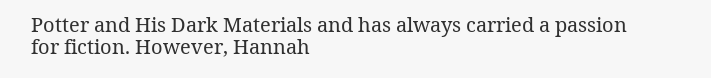Potter and His Dark Materials and has always carried a passion for fiction. However, Hannah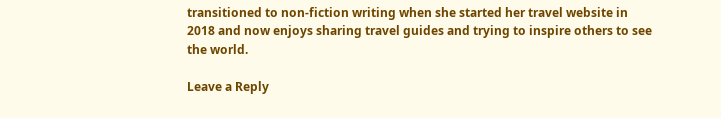transitioned to non-fiction writing when she started her travel website in 2018 and now enjoys sharing travel guides and trying to inspire others to see the world.

Leave a Reply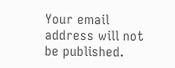Your email address will not be published.